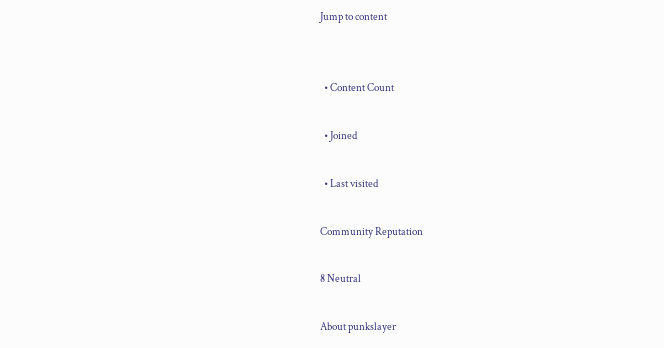Jump to content


  • Content Count

  • Joined

  • Last visited

Community Reputation

8 Neutral

About punkslayer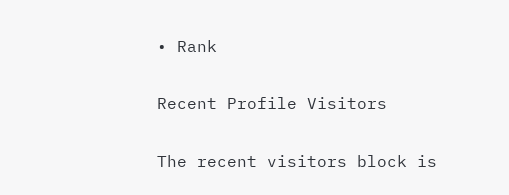• Rank

Recent Profile Visitors

The recent visitors block is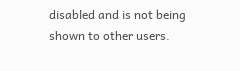disabled and is not being shown to other users.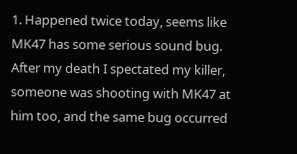1. Happened twice today, seems like MK47 has some serious sound bug. After my death I spectated my killer, someone was shooting with MK47 at him too, and the same bug occurred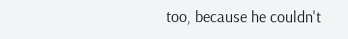too, because he couldn't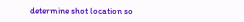determine shot location so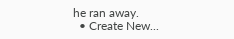he ran away.
  • Create New...